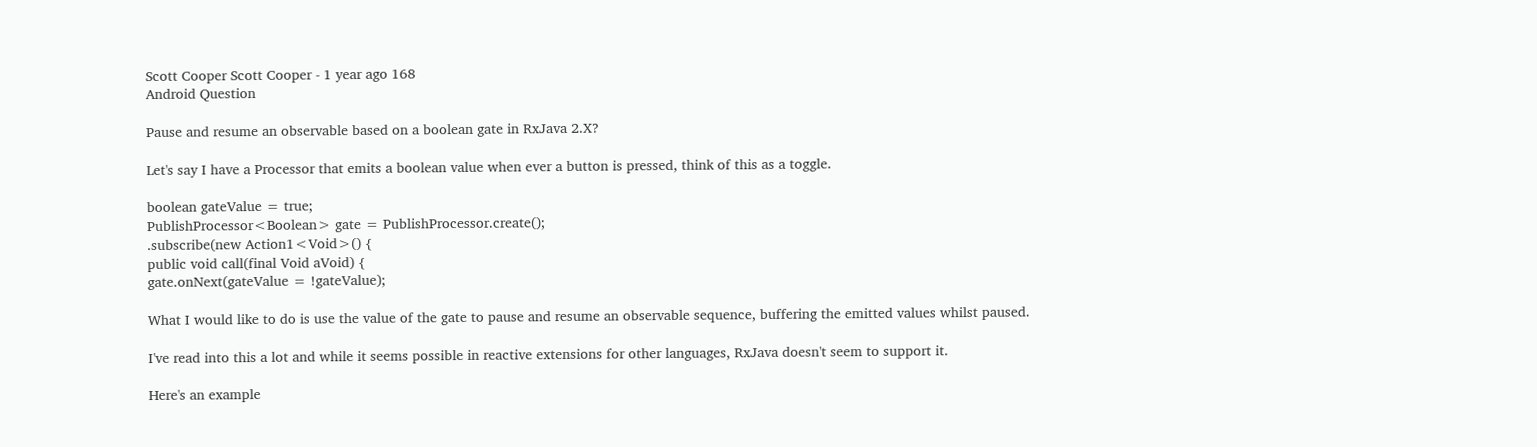Scott Cooper Scott Cooper - 1 year ago 168
Android Question

Pause and resume an observable based on a boolean gate in RxJava 2.X?

Let's say I have a Processor that emits a boolean value when ever a button is pressed, think of this as a toggle.

boolean gateValue = true;
PublishProcessor<Boolean> gate = PublishProcessor.create();
.subscribe(new Action1<Void>() {
public void call(final Void aVoid) {
gate.onNext(gateValue = !gateValue);

What I would like to do is use the value of the gate to pause and resume an observable sequence, buffering the emitted values whilst paused.

I've read into this a lot and while it seems possible in reactive extensions for other languages, RxJava doesn't seem to support it.

Here's an example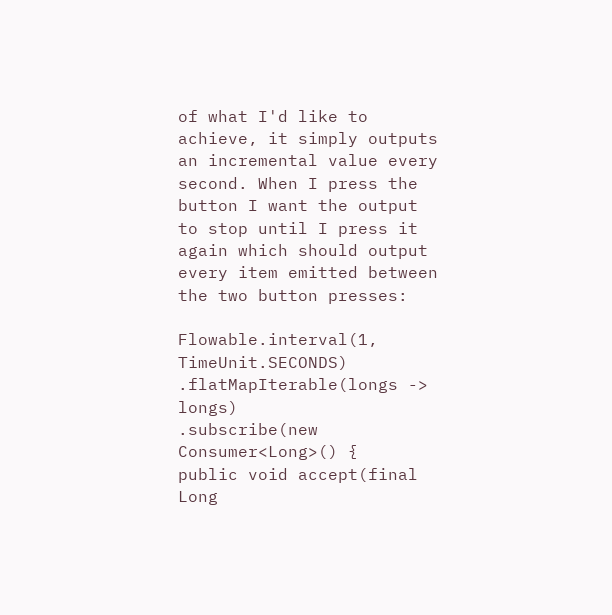of what I'd like to achieve, it simply outputs an incremental value every second. When I press the button I want the output to stop until I press it again which should output every item emitted between the two button presses:

Flowable.interval(1, TimeUnit.SECONDS)
.flatMapIterable(longs -> longs)
.subscribe(new Consumer<Long>() {
public void accept(final Long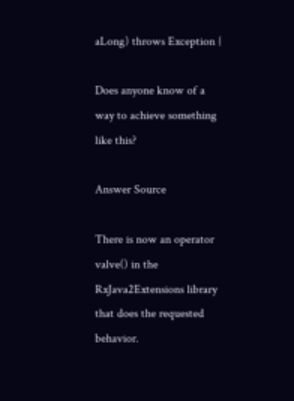aLong) throws Exception {

Does anyone know of a way to achieve something like this?

Answer Source

There is now an operator valve() in the RxJava2Extensions library that does the requested behavior.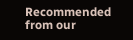Recommended from our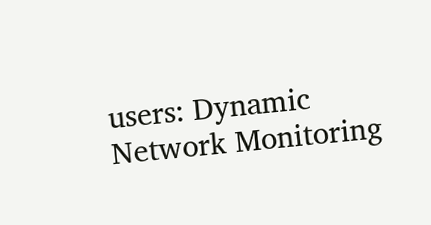users: Dynamic Network Monitoring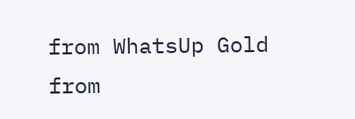from WhatsUp Gold from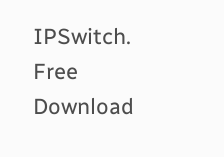IPSwitch. Free Download